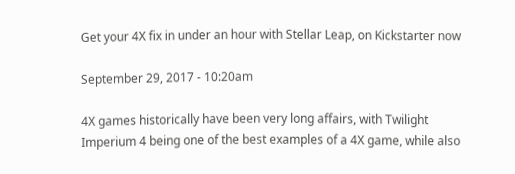Get your 4X fix in under an hour with Stellar Leap, on Kickstarter now

September 29, 2017 - 10:20am

4X games historically have been very long affairs, with Twilight Imperium 4 being one of the best examples of a 4X game, while also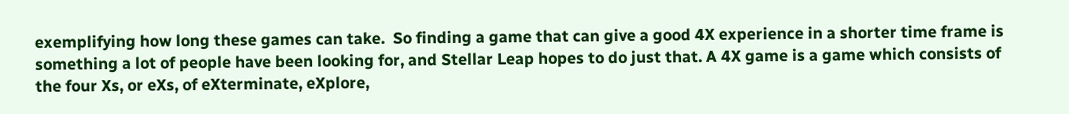exemplifying how long these games can take.  So finding a game that can give a good 4X experience in a shorter time frame is something a lot of people have been looking for, and Stellar Leap hopes to do just that. A 4X game is a game which consists of the four Xs, or eXs, of eXterminate, eXplore,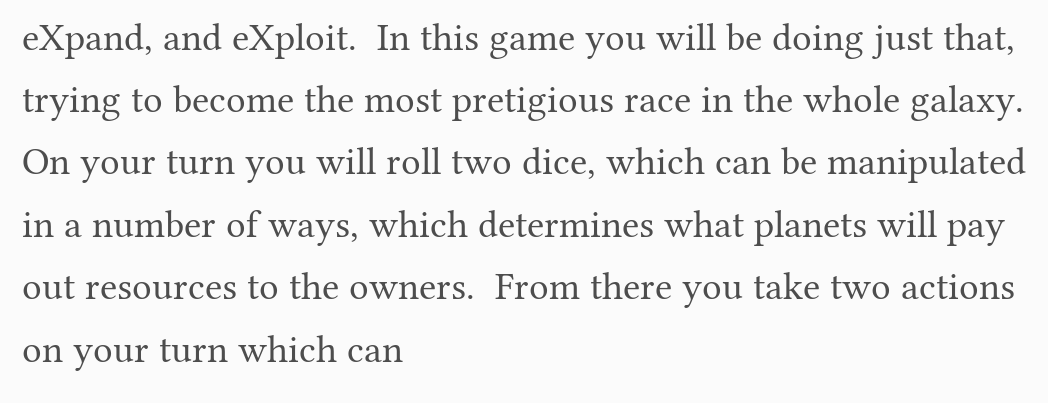eXpand, and eXploit.  In this game you will be doing just that, trying to become the most pretigious race in the whole galaxy.  On your turn you will roll two dice, which can be manipulated in a number of ways, which determines what planets will pay out resources to the owners.  From there you take two actions on your turn which can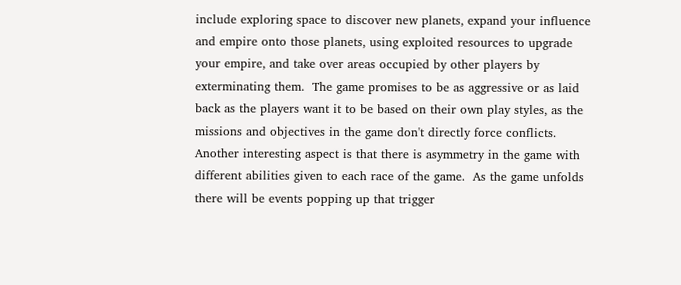include exploring space to discover new planets, expand your influence and empire onto those planets, using exploited resources to upgrade your empire, and take over areas occupied by other players by exterminating them.  The game promises to be as aggressive or as laid back as the players want it to be based on their own play styles, as the missions and objectives in the game don't directly force conflicts.  Another interesting aspect is that there is asymmetry in the game with different abilities given to each race of the game.  As the game unfolds there will be events popping up that trigger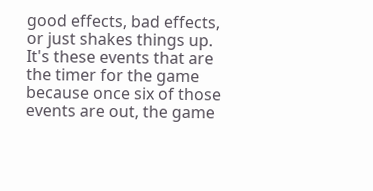good effects, bad effects, or just shakes things up.  It's these events that are the timer for the game because once six of those events are out, the game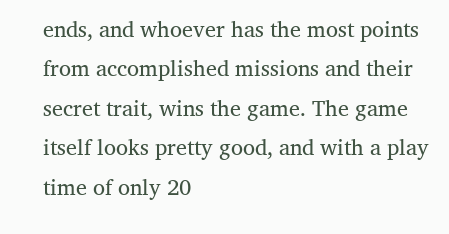ends, and whoever has the most points from accomplished missions and their secret trait, wins the game. The game itself looks pretty good, and with a play time of only 20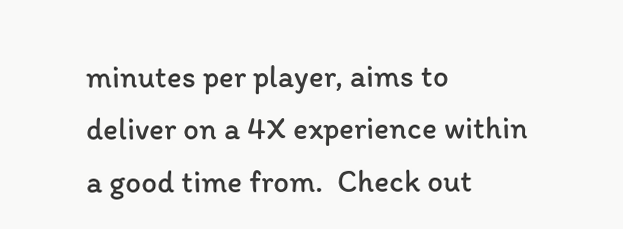minutes per player, aims to deliver on a 4X experience within a good time from.  Check out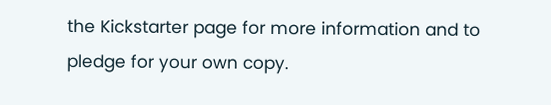the Kickstarter page for more information and to pledge for your own copy.